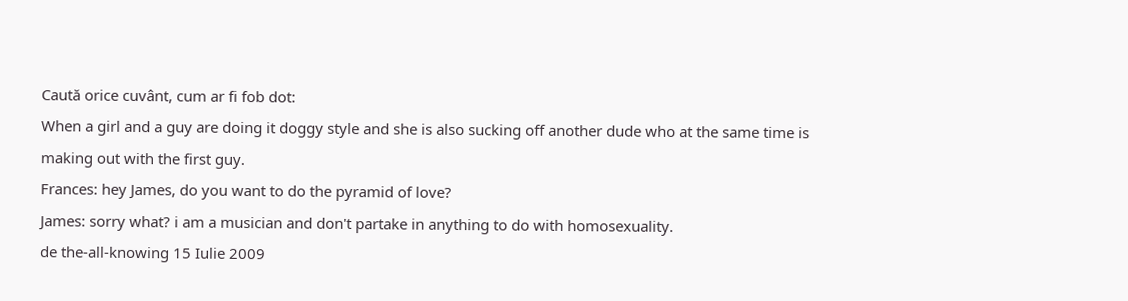Caută orice cuvânt, cum ar fi fob dot:
When a girl and a guy are doing it doggy style and she is also sucking off another dude who at the same time is making out with the first guy.
Frances: hey James, do you want to do the pyramid of love?
James: sorry what? i am a musician and don't partake in anything to do with homosexuality.
de the-all-knowing 15 Iulie 2009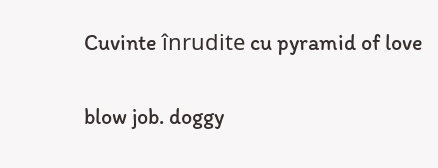Cuvinte înrudite cu pyramid of love

blow job. doggy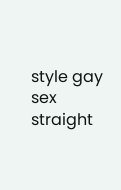style gay sex straight